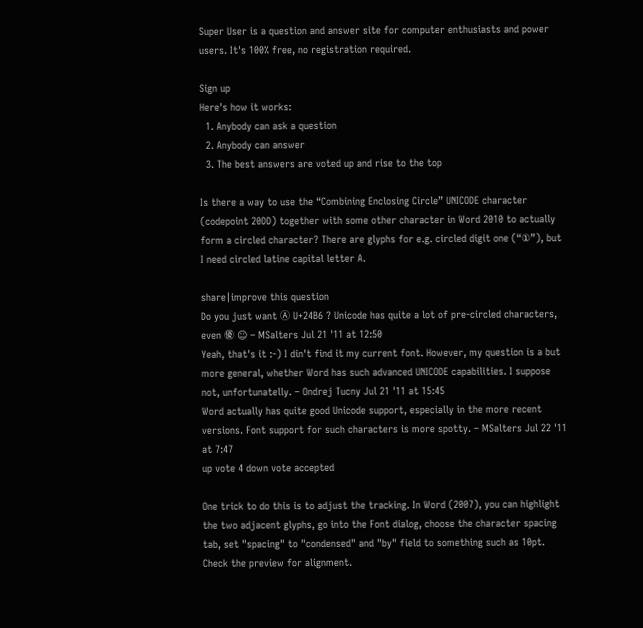Super User is a question and answer site for computer enthusiasts and power users. It's 100% free, no registration required.

Sign up
Here's how it works:
  1. Anybody can ask a question
  2. Anybody can answer
  3. The best answers are voted up and rise to the top

Is there a way to use the “Combining Enclosing Circle” UNICODE character (codepoint 20DD) together with some other character in Word 2010 to actually form a circled character? There are glyphs for e.g. circled digit one (“①”), but I need circled latine capital letter A.

share|improve this question
Do you just want Ⓐ U+24B6 ? Unicode has quite a lot of pre-circled characters, even ㊝ ☺ – MSalters Jul 21 '11 at 12:50
Yeah, that's it :-) I din't find it my current font. However, my question is a but more general, whether Word has such advanced UNICODE capabilities. I suppose not, unfortunatelly. – Ondrej Tucny Jul 21 '11 at 15:45
Word actually has quite good Unicode support, especially in the more recent versions. Font support for such characters is more spotty. – MSalters Jul 22 '11 at 7:47
up vote 4 down vote accepted

One trick to do this is to adjust the tracking. In Word (2007), you can highlight the two adjacent glyphs, go into the Font dialog, choose the character spacing tab, set "spacing" to "condensed" and "by" field to something such as 10pt. Check the preview for alignment.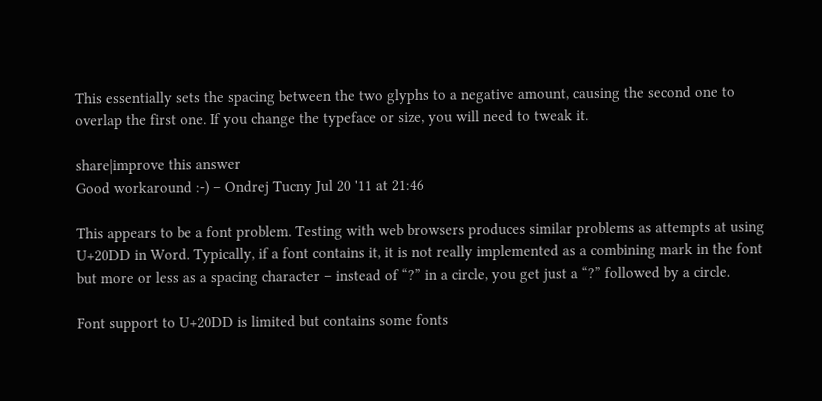This essentially sets the spacing between the two glyphs to a negative amount, causing the second one to overlap the first one. If you change the typeface or size, you will need to tweak it.

share|improve this answer
Good workaround :-) – Ondrej Tucny Jul 20 '11 at 21:46

This appears to be a font problem. Testing with web browsers produces similar problems as attempts at using U+20DD in Word. Typically, if a font contains it, it is not really implemented as a combining mark in the font but more or less as a spacing character – instead of “?” in a circle, you get just a “?” followed by a circle.

Font support to U+20DD is limited but contains some fonts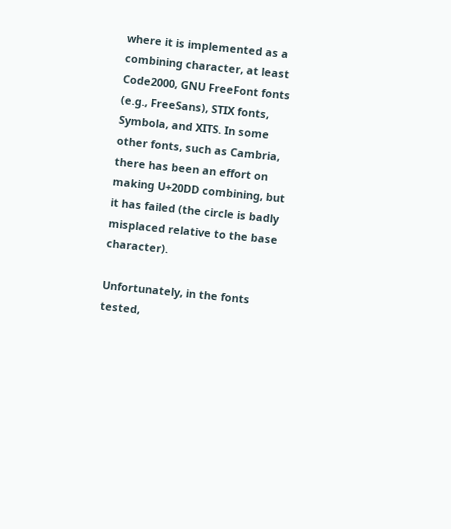where it is implemented as a combining character, at least Code2000, GNU FreeFont fonts (e.g., FreeSans), STIX fonts, Symbola, and XITS. In some other fonts, such as Cambria, there has been an effort on making U+20DD combining, but it has failed (the circle is badly misplaced relative to the base character).

Unfortunately, in the fonts tested,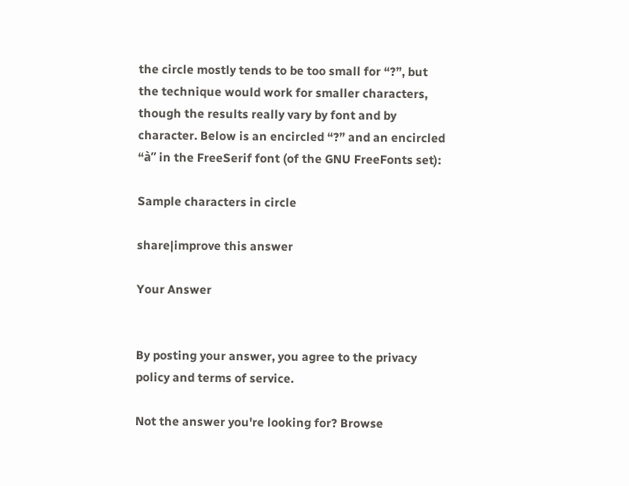the circle mostly tends to be too small for “?”, but the technique would work for smaller characters, though the results really vary by font and by character. Below is an encircled “?” and an encircled “à” in the FreeSerif font (of the GNU FreeFonts set):

Sample characters in circle

share|improve this answer

Your Answer


By posting your answer, you agree to the privacy policy and terms of service.

Not the answer you're looking for? Browse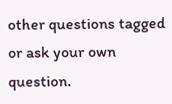other questions tagged or ask your own question.